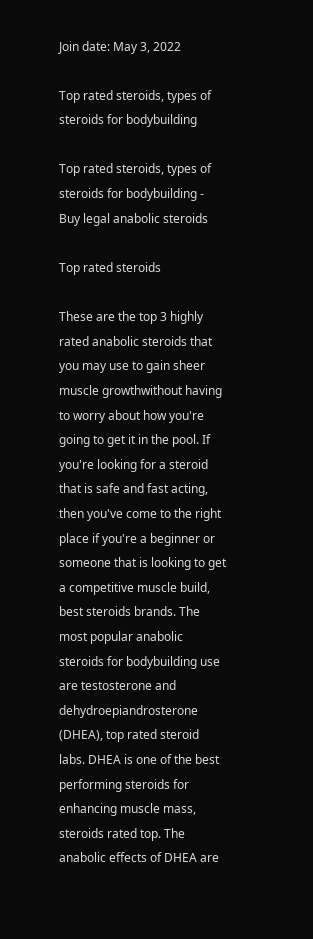Join date: May 3, 2022

Top rated steroids, types of steroids for bodybuilding

Top rated steroids, types of steroids for bodybuilding - Buy legal anabolic steroids

Top rated steroids

These are the top 3 highly rated anabolic steroids that you may use to gain sheer muscle growthwithout having to worry about how you're going to get it in the pool. If you're looking for a steroid that is safe and fast acting, then you've come to the right place if you're a beginner or someone that is looking to get a competitive muscle build, best steroids brands. The most popular anabolic steroids for bodybuilding use are testosterone and dehydroepiandrosterone (DHEA), top rated steroid labs. DHEA is one of the best performing steroids for enhancing muscle mass, steroids rated top. The anabolic effects of DHEA are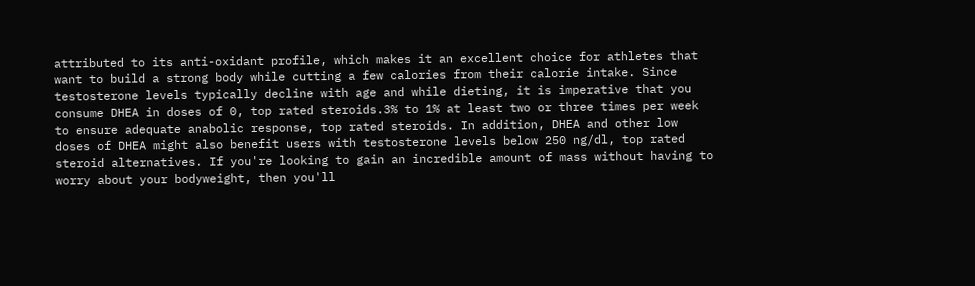attributed to its anti-oxidant profile, which makes it an excellent choice for athletes that want to build a strong body while cutting a few calories from their calorie intake. Since testosterone levels typically decline with age and while dieting, it is imperative that you consume DHEA in doses of 0, top rated steroids.3% to 1% at least two or three times per week to ensure adequate anabolic response, top rated steroids. In addition, DHEA and other low doses of DHEA might also benefit users with testosterone levels below 250 ng/dl, top rated steroid alternatives. If you're looking to gain an incredible amount of mass without having to worry about your bodyweight, then you'll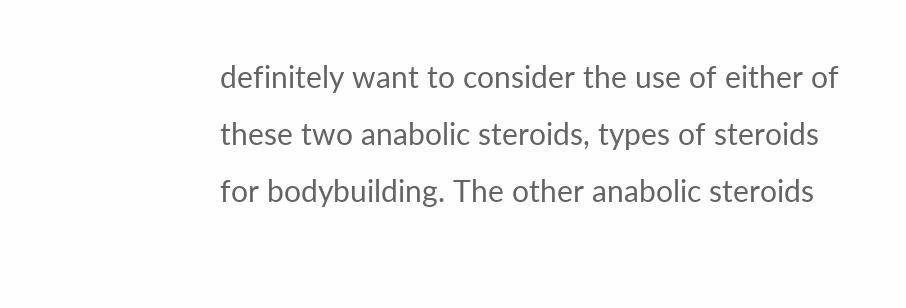definitely want to consider the use of either of these two anabolic steroids, types of steroids for bodybuilding. The other anabolic steroids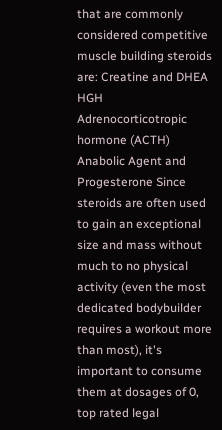that are commonly considered competitive muscle building steroids are: Creatine and DHEA HGH Adrenocorticotropic hormone (ACTH) Anabolic Agent and Progesterone Since steroids are often used to gain an exceptional size and mass without much to no physical activity (even the most dedicated bodybuilder requires a workout more than most), it's important to consume them at dosages of 0, top rated legal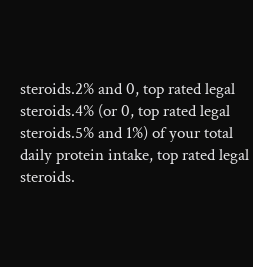steroids.2% and 0, top rated legal steroids.4% (or 0, top rated legal steroids.5% and 1%) of your total daily protein intake, top rated legal steroids.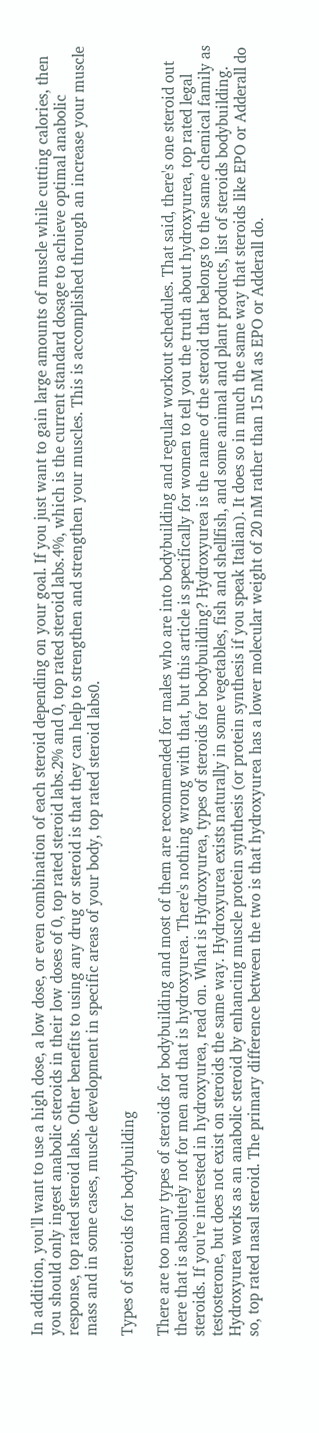In addition, you'll want to use a high dose, a low dose, or even combination of each steroid depending on your goal. If you just want to gain large amounts of muscle while cutting calories, then you should only ingest anabolic steroids in their low doses of 0, top rated steroid labs.2% and 0, top rated steroid labs.4%, which is the current standard dosage to achieve optimal anabolic response, top rated steroid labs. Other benefits to using any drug or steroid is that they can help to strengthen and strengthen your muscles. This is accomplished through an increase your muscle mass and in some cases, muscle development in specific areas of your body, top rated steroid labs0.

Types of steroids for bodybuilding

There are too many types of steroids for bodybuilding and most of them are recommended for males who are into bodybuilding and regular workout schedules. That said, there's one steroid out there that is absolutely not for men and that is hydroxyurea. There's nothing wrong with that, but this article is specifically for women to tell you the truth about hydroxyurea, top rated legal steroids. If you're interested in hydroxyurea, read on. What is Hydroxyurea, types of steroids for bodybuilding? Hydroxyurea is the name of the steroid that belongs to the same chemical family as testosterone, but does not exist on steroids the same way. Hydroxyurea exists naturally in some vegetables, fish and shellfish, and some animal and plant products, list of steroids bodybuilding. Hydroxyurea works as an anabolic steroid by enhancing muscle protein synthesis (or protein synthesis if you speak Italian). It does so in much the same way that steroids like EPO or Adderall do so, top rated nasal steroid. The primary difference between the two is that hydroxyurea has a lower molecular weight of 20 nM rather than 15 nM as EPO or Adderall do.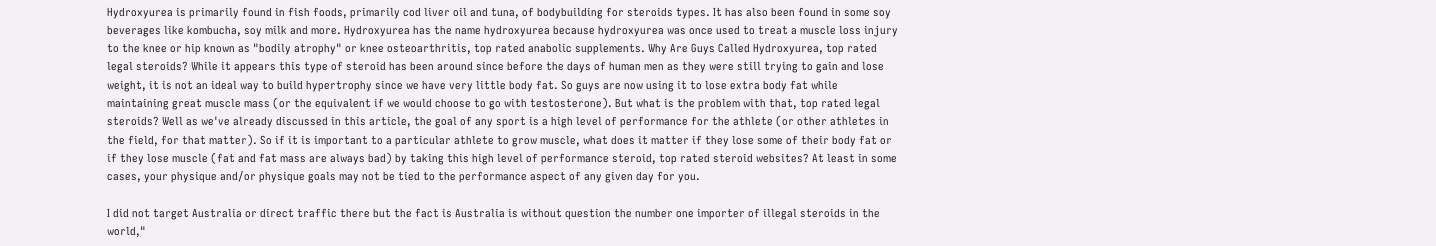Hydroxyurea is primarily found in fish foods, primarily cod liver oil and tuna, of bodybuilding for steroids types. It has also been found in some soy beverages like kombucha, soy milk and more. Hydroxyurea has the name hydroxyurea because hydroxyurea was once used to treat a muscle loss injury to the knee or hip known as "bodily atrophy" or knee osteoarthritis, top rated anabolic supplements. Why Are Guys Called Hydroxyurea, top rated legal steroids? While it appears this type of steroid has been around since before the days of human men as they were still trying to gain and lose weight, it is not an ideal way to build hypertrophy since we have very little body fat. So guys are now using it to lose extra body fat while maintaining great muscle mass (or the equivalent if we would choose to go with testosterone). But what is the problem with that, top rated legal steroids? Well as we've already discussed in this article, the goal of any sport is a high level of performance for the athlete (or other athletes in the field, for that matter). So if it is important to a particular athlete to grow muscle, what does it matter if they lose some of their body fat or if they lose muscle (fat and fat mass are always bad) by taking this high level of performance steroid, top rated steroid websites? At least in some cases, your physique and/or physique goals may not be tied to the performance aspect of any given day for you.

I did not target Australia or direct traffic there but the fact is Australia is without question the number one importer of illegal steroids in the world,"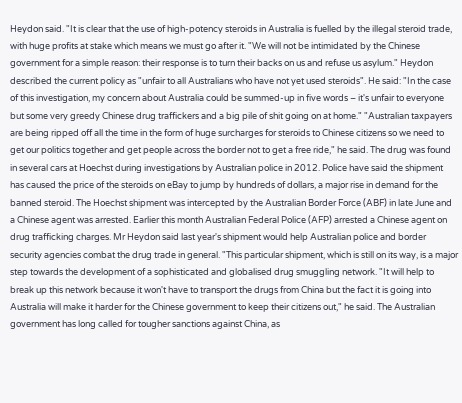Heydon said. "It is clear that the use of high-potency steroids in Australia is fuelled by the illegal steroid trade, with huge profits at stake which means we must go after it. "We will not be intimidated by the Chinese government for a simple reason: their response is to turn their backs on us and refuse us asylum." Heydon described the current policy as "unfair to all Australians who have not yet used steroids". He said: "In the case of this investigation, my concern about Australia could be summed-up in five words – it's unfair to everyone but some very greedy Chinese drug traffickers and a big pile of shit going on at home." "Australian taxpayers are being ripped off all the time in the form of huge surcharges for steroids to Chinese citizens so we need to get our politics together and get people across the border not to get a free ride," he said. The drug was found in several cars at Hoechst during investigations by Australian police in 2012. Police have said the shipment has caused the price of the steroids on eBay to jump by hundreds of dollars, a major rise in demand for the banned steroid. The Hoechst shipment was intercepted by the Australian Border Force (ABF) in late June and a Chinese agent was arrested. Earlier this month Australian Federal Police (AFP) arrested a Chinese agent on drug trafficking charges. Mr Heydon said last year's shipment would help Australian police and border security agencies combat the drug trade in general. "This particular shipment, which is still on its way, is a major step towards the development of a sophisticated and globalised drug smuggling network. "It will help to break up this network because it won't have to transport the drugs from China but the fact it is going into Australia will make it harder for the Chinese government to keep their citizens out," he said. The Australian government has long called for tougher sanctions against China, as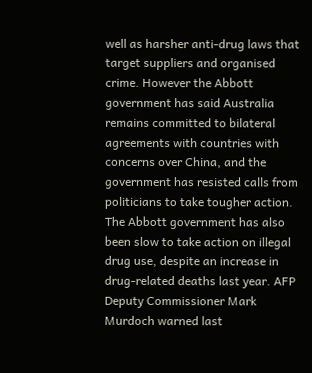well as harsher anti-drug laws that target suppliers and organised crime. However the Abbott government has said Australia remains committed to bilateral agreements with countries with concerns over China, and the government has resisted calls from politicians to take tougher action. The Abbott government has also been slow to take action on illegal drug use, despite an increase in drug-related deaths last year. AFP Deputy Commissioner Mark Murdoch warned last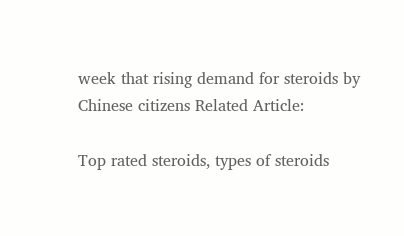week that rising demand for steroids by Chinese citizens Related Article:

Top rated steroids, types of steroids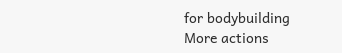for bodybuilding
More actions